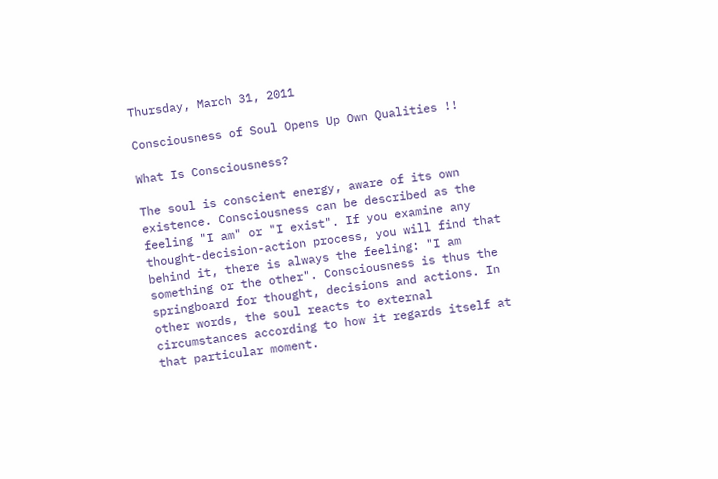Thursday, March 31, 2011

Consciousness of Soul Opens Up Own Qualities !!

What Is Consciousness?

The soul is conscient energy, aware of its own existence. Consciousness can be described as the feeling "I am" or "I exist". If you examine any thought-decision-action process, you will find that behind it, there is always the feeling: "I am something or the other". Consciousness is thus the springboard for thought, decisions and actions. In other words, the soul reacts to external circumstances according to how it regards itself at that particular moment.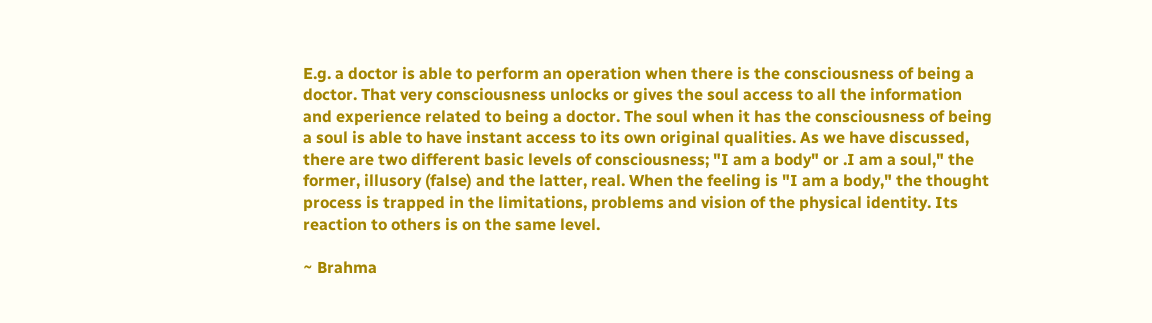E.g. a doctor is able to perform an operation when there is the consciousness of being a doctor. That very consciousness unlocks or gives the soul access to all the information and experience related to being a doctor. The soul when it has the consciousness of being a soul is able to have instant access to its own original qualities. As we have discussed, there are two different basic levels of consciousness; "I am a body" or .I am a soul," the former, illusory (false) and the latter, real. When the feeling is "I am a body," the thought process is trapped in the limitations, problems and vision of the physical identity. Its reaction to others is on the same level.

~ Brahma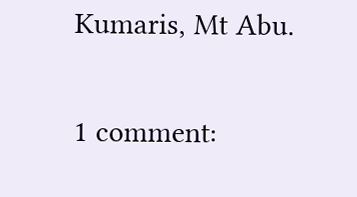Kumaris, Mt Abu.

1 comment: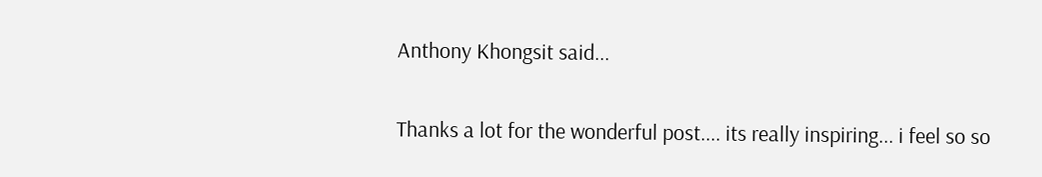Anthony Khongsit said...

Thanks a lot for the wonderful post.... its really inspiring... i feel so so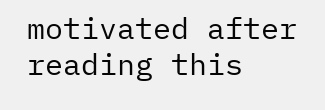motivated after reading this